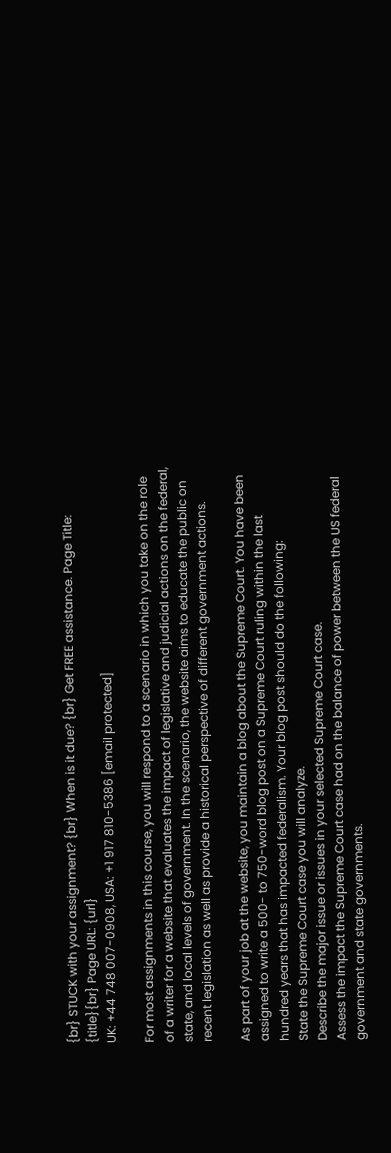{br} STUCK with your assignment? {br} When is it due? {br} Get FREE assistance. Page Title: {title}{br} Page URL: {url}
UK: +44 748 007-0908, USA: +1 917 810-5386 [email protected]

For most assignments in this course, you will respond to a scenario in which you take on the role of a writer for a website that evaluates the impact of legislative and judicial actions on the federal, state, and local levels of government. In the scenario, the website aims to educate the public on recent legislation as well as provide a historical perspective of different government actions.

As part of your job at the website, you maintain a blog about the Supreme Court. You have been assigned to write a 500- to 750-word blog post on a Supreme Court ruling within the last hundred years that has impacted federalism. Your blog post should do the following:
State the Supreme Court case you will analyze.
Describe the major issue or issues in your selected Supreme Court case.
Assess the impact the Supreme Court case had on the balance of power between the US federal government and state governments.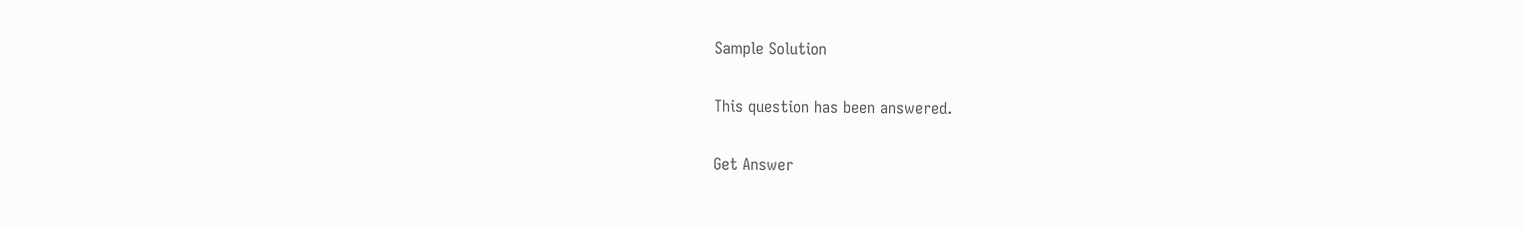Sample Solution

This question has been answered.

Get Answer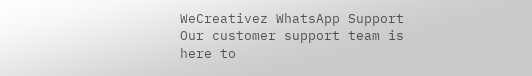WeCreativez WhatsApp Support
Our customer support team is here to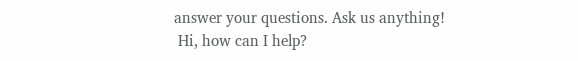answer your questions. Ask us anything!
 Hi, how can I help?